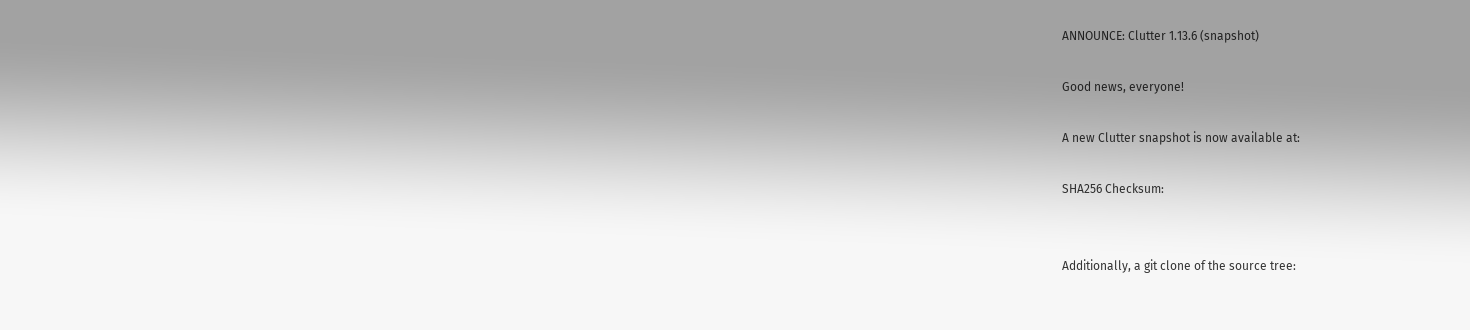ANNOUNCE: Clutter 1.13.6 (snapshot)

Good news, everyone!

A new Clutter snapshot is now available at:

SHA256 Checksum:


Additionally, a git clone of the source tree: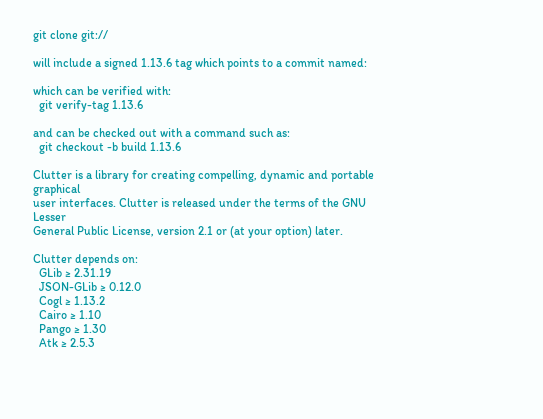git clone git://

will include a signed 1.13.6 tag which points to a commit named:

which can be verified with:
  git verify-tag 1.13.6

and can be checked out with a command such as:
  git checkout -b build 1.13.6

Clutter is a library for creating compelling, dynamic and portable graphical
user interfaces. Clutter is released under the terms of the GNU Lesser
General Public License, version 2.1 or (at your option) later.

Clutter depends on:
  GLib ≥ 2.31.19
  JSON-GLib ≥ 0.12.0
  Cogl ≥ 1.13.2
  Cairo ≥ 1.10
  Pango ≥ 1.30
  Atk ≥ 2.5.3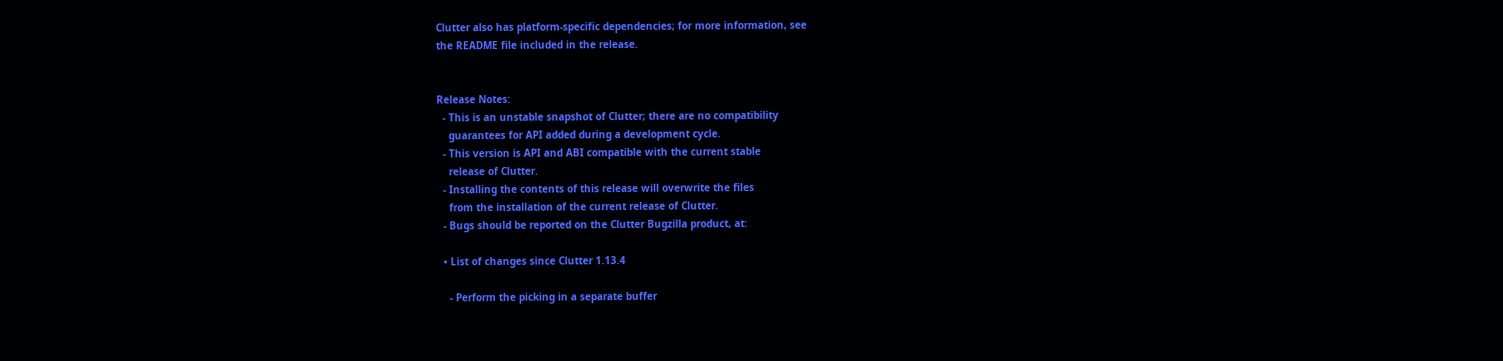Clutter also has platform-specific dependencies; for more information, see
the README file included in the release.


Release Notes:
  - This is an unstable snapshot of Clutter; there are no compatibility
    guarantees for API added during a development cycle.
  - This version is API and ABI compatible with the current stable
    release of Clutter.
  - Installing the contents of this release will overwrite the files
    from the installation of the current release of Clutter.
  - Bugs should be reported on the Clutter Bugzilla product, at:

  • List of changes since Clutter 1.13.4

    - Perform the picking in a separate buffer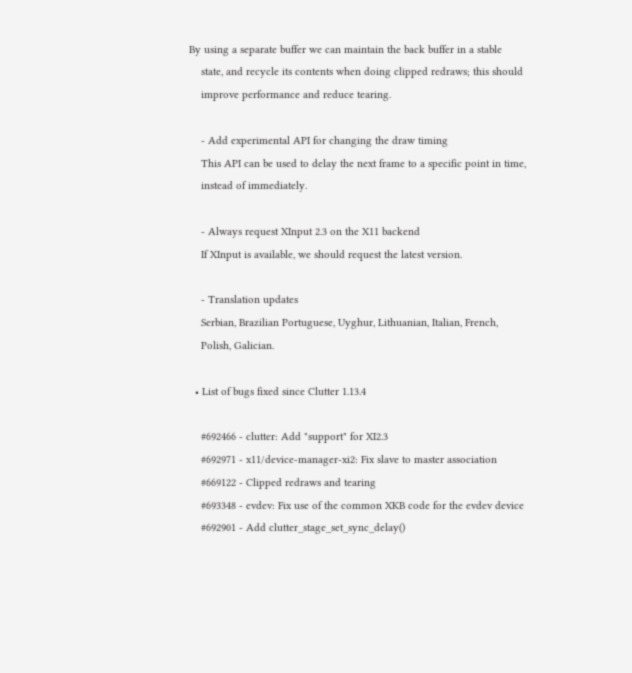By using a separate buffer we can maintain the back buffer in a stable
    state, and recycle its contents when doing clipped redraws; this should
    improve performance and reduce tearing.

    - Add experimental API for changing the draw timing
    This API can be used to delay the next frame to a specific point in time,
    instead of immediately.

    - Always request XInput 2.3 on the X11 backend
    If XInput is available, we should request the latest version.

    - Translation updates
    Serbian, Brazilian Portuguese, Uyghur, Lithuanian, Italian, French,
    Polish, Galician.

  • List of bugs fixed since Clutter 1.13.4

    #692466 - clutter: Add "support" for XI2.3
    #692971 - x11/device-manager-xi2: Fix slave to master association
    #669122 - Clipped redraws and tearing
    #693348 - evdev: Fix use of the common XKB code for the evdev device
    #692901 - Add clutter_stage_set_sync_delay()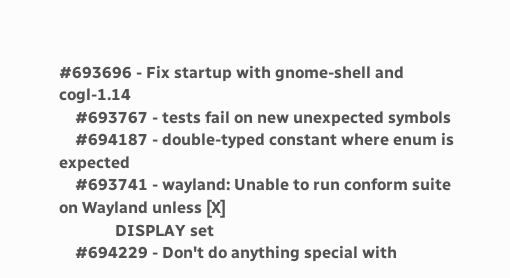#693696 - Fix startup with gnome-shell and cogl-1.14
    #693767 - tests fail on new unexpected symbols
    #694187 - double-typed constant where enum is expected
    #693741 - wayland: Unable to run conform suite on Wayland unless [X]
              DISPLAY set
    #694229 - Don't do anything special with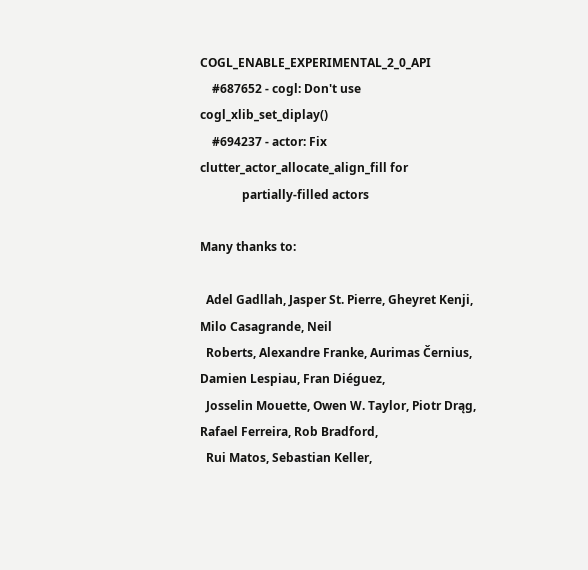COGL_ENABLE_EXPERIMENTAL_2_0_API
    #687652 - cogl: Don't use cogl_xlib_set_diplay()
    #694237 - actor: Fix clutter_actor_allocate_align_fill for
              partially-filled actors

Many thanks to:

  Adel Gadllah, Jasper St. Pierre, Gheyret Kenji, Milo Casagrande, Neil
  Roberts, Alexandre Franke, Aurimas Černius, Damien Lespiau, Fran Diéguez,
  Josselin Mouette, Owen W. Taylor, Piotr Drąg, Rafael Ferreira, Rob Bradford,
  Rui Matos, Sebastian Keller,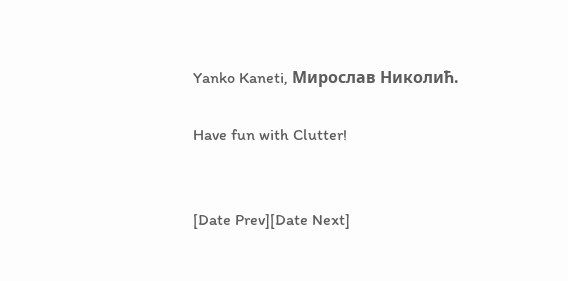Yanko Kaneti, Мирослав Николић.

Have fun with Clutter!


[Date Prev][Date Next]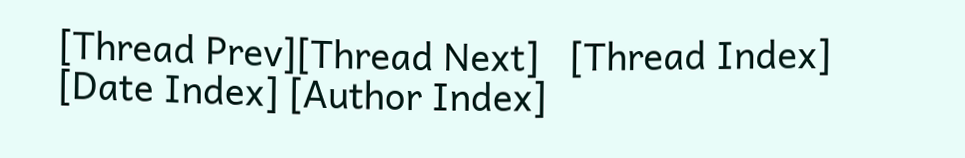[Thread Prev][Thread Next]   [Thread Index] [Date Index] [Author Index]